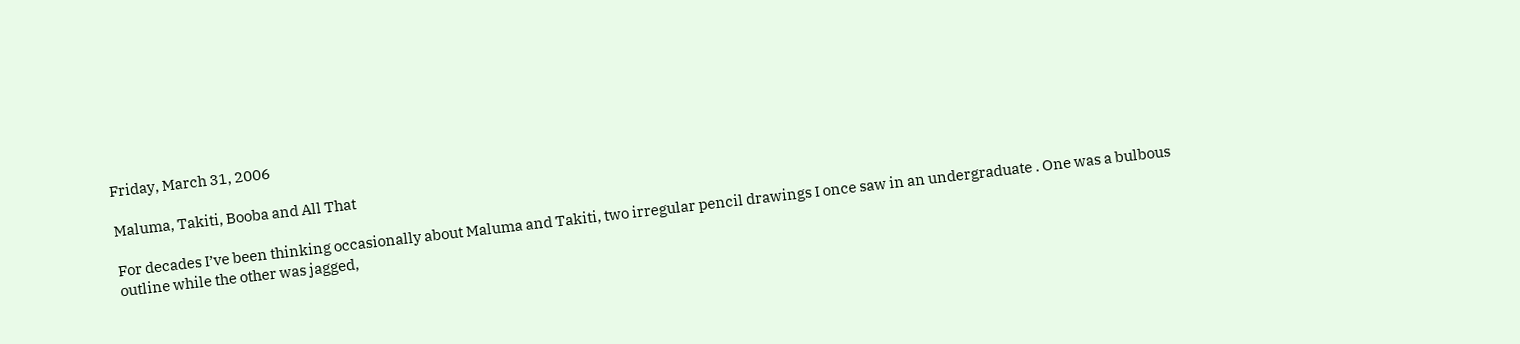Friday, March 31, 2006

Maluma, Takiti, Booba and All That

For decades I’ve been thinking occasionally about Maluma and Takiti, two irregular pencil drawings I once saw in an undergraduate . One was a bulbous outline while the other was jagged,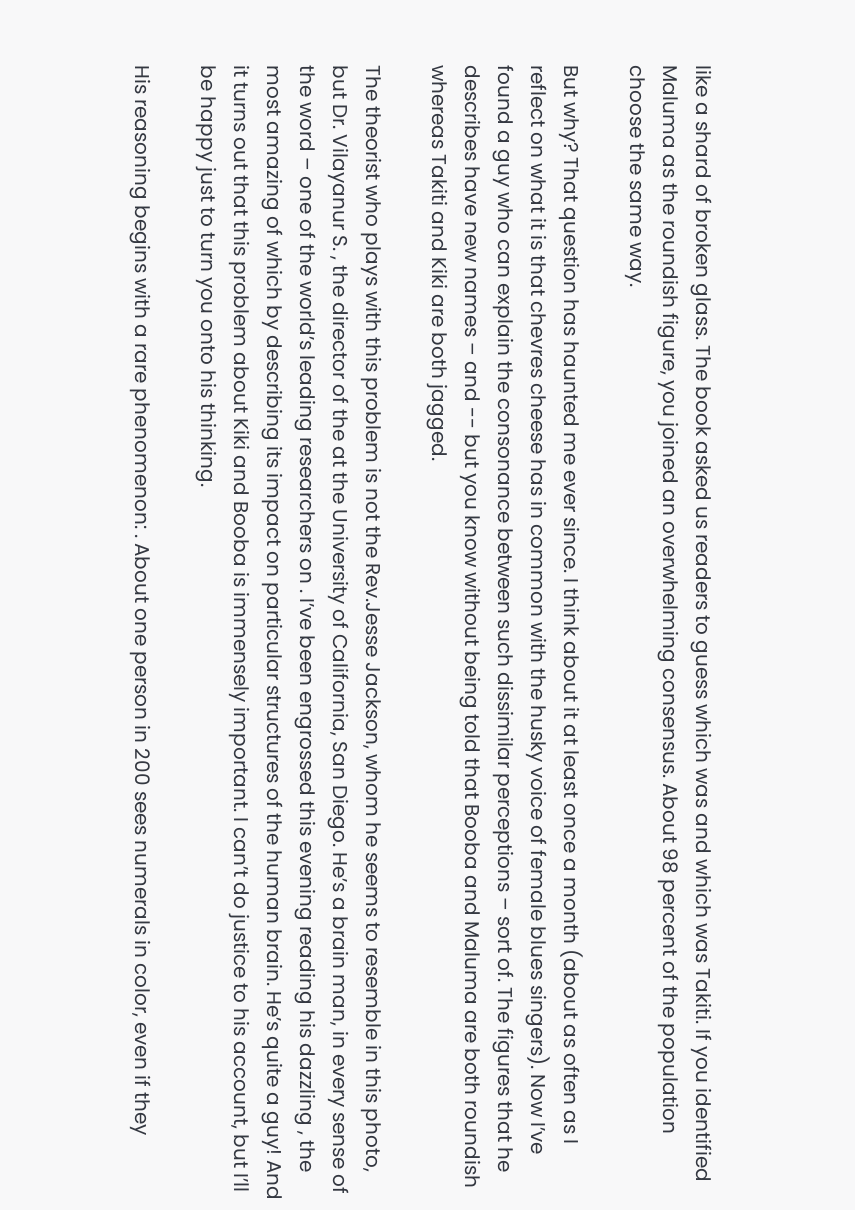like a shard of broken glass. The book asked us readers to guess which was and which was Takiti. If you identified Maluma as the roundish figure, you joined an overwhelming consensus. About 98 percent of the population choose the same way.

But why? That question has haunted me ever since. I think about it at least once a month (about as often as I reflect on what it is that chevres cheese has in common with the husky voice of female blues singers). Now I’ve found a guy who can explain the consonance between such dissimilar perceptions – sort of. The figures that he describes have new names – and -- but you know without being told that Booba and Maluma are both roundish whereas Takiti and Kiki are both jagged.

The theorist who plays with this problem is not the Rev.Jesse Jackson, whom he seems to resemble in this photo, but Dr. Vilayanur S. , the director of the at the University of California, San Diego. He’s a brain man, in every sense of the word – one of the world’s leading researchers on . I’ve been engrossed this evening reading his dazzling , the most amazing of which by describing its impact on particular structures of the human brain. He’s quite a guy! And it turns out that this problem about Kiki and Booba is immensely important. I can’t do justice to his account, but I’ll be happy just to turn you onto his thinking.

His reasoning begins with a rare phenomenon: . About one person in 200 sees numerals in color, even if they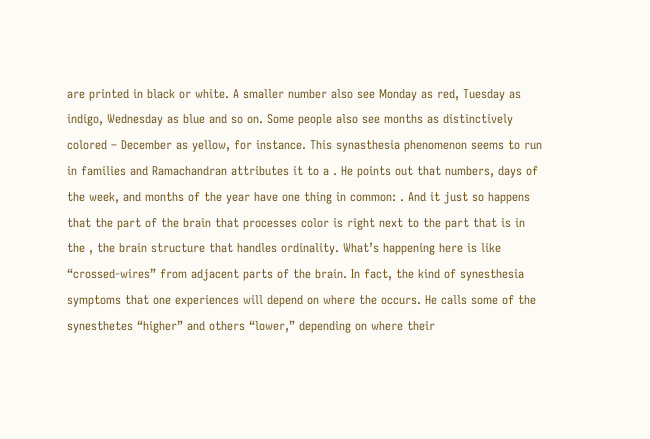are printed in black or white. A smaller number also see Monday as red, Tuesday as indigo, Wednesday as blue and so on. Some people also see months as distinctively colored – December as yellow, for instance. This synasthesia phenomenon seems to run in families and Ramachandran attributes it to a . He points out that numbers, days of the week, and months of the year have one thing in common: . And it just so happens that the part of the brain that processes color is right next to the part that is in the , the brain structure that handles ordinality. What’s happening here is like “crossed-wires” from adjacent parts of the brain. In fact, the kind of synesthesia symptoms that one experiences will depend on where the occurs. He calls some of the synesthetes “higher” and others “lower,” depending on where their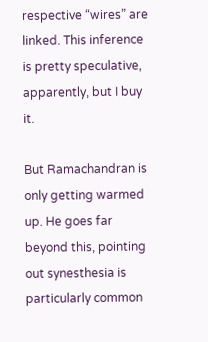respective “wires” are linked. This inference is pretty speculative, apparently, but I buy it.

But Ramachandran is only getting warmed up. He goes far beyond this, pointing out synesthesia is particularly common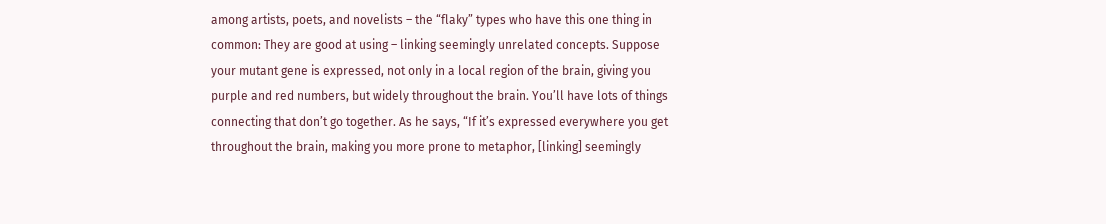among artists, poets, and novelists – the “flaky” types who have this one thing in common: They are good at using – linking seemingly unrelated concepts. Suppose your mutant gene is expressed, not only in a local region of the brain, giving you purple and red numbers, but widely throughout the brain. You’ll have lots of things connecting that don’t go together. As he says, “If it’s expressed everywhere you get throughout the brain, making you more prone to metaphor, [linking] seemingly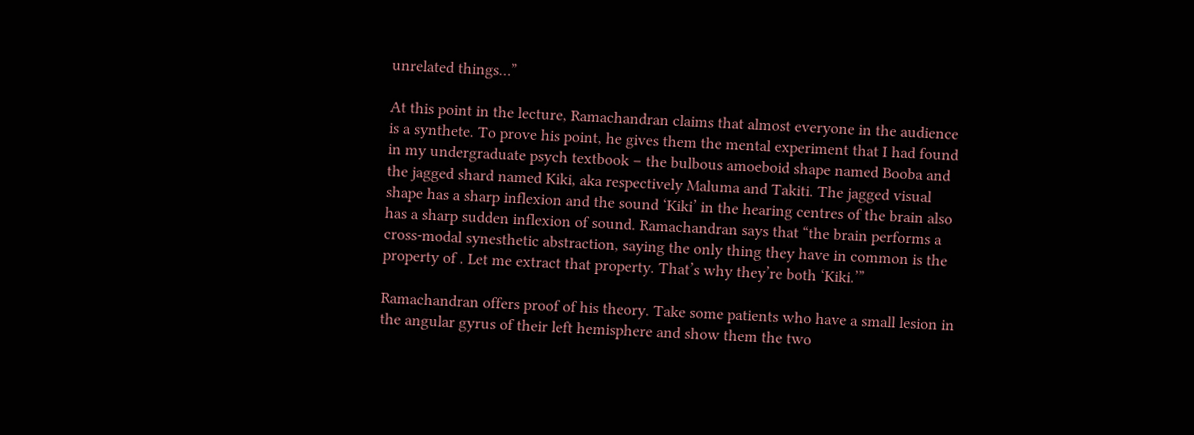unrelated things…”

At this point in the lecture, Ramachandran claims that almost everyone in the audience is a synthete. To prove his point, he gives them the mental experiment that I had found in my undergraduate psych textbook – the bulbous amoeboid shape named Booba and the jagged shard named Kiki, aka respectively Maluma and Takiti. The jagged visual shape has a sharp inflexion and the sound ‘Kiki’ in the hearing centres of the brain also has a sharp sudden inflexion of sound. Ramachandran says that “the brain performs a cross-modal synesthetic abstraction, saying the only thing they have in common is the property of . Let me extract that property. That’s why they’re both ‘Kiki.’”

Ramachandran offers proof of his theory. Take some patients who have a small lesion in the angular gyrus of their left hemisphere and show them the two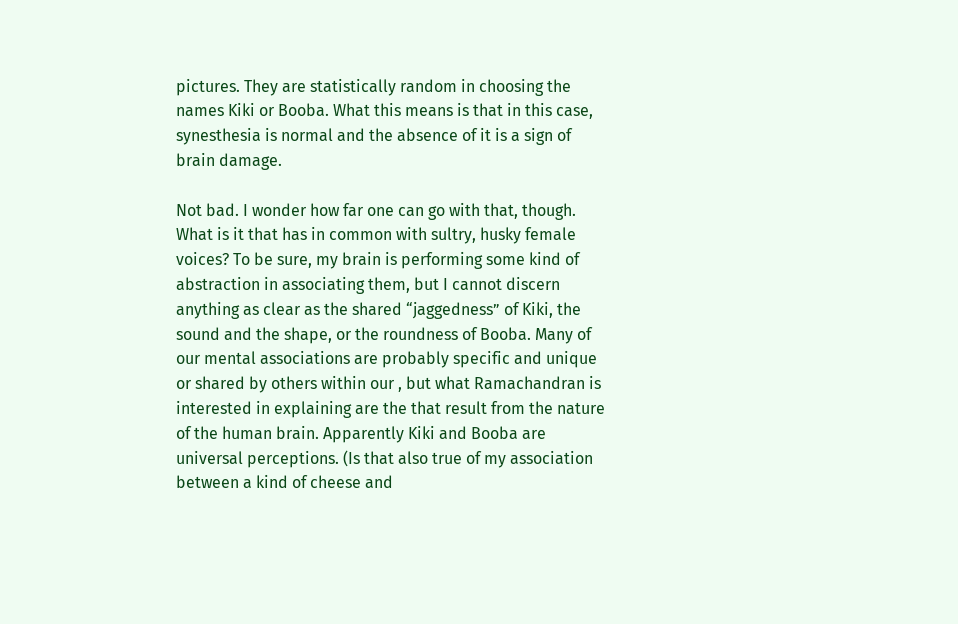pictures. They are statistically random in choosing the names Kiki or Booba. What this means is that in this case, synesthesia is normal and the absence of it is a sign of brain damage.

Not bad. I wonder how far one can go with that, though. What is it that has in common with sultry, husky female voices? To be sure, my brain is performing some kind of abstraction in associating them, but I cannot discern anything as clear as the shared “jaggedness” of Kiki, the sound and the shape, or the roundness of Booba. Many of our mental associations are probably specific and unique or shared by others within our , but what Ramachandran is interested in explaining are the that result from the nature of the human brain. Apparently Kiki and Booba are universal perceptions. (Is that also true of my association between a kind of cheese and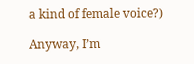a kind of female voice?)

Anyway, I’m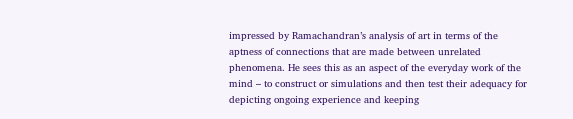impressed by Ramachandran’s analysis of art in terms of the aptness of connections that are made between unrelated phenomena. He sees this as an aspect of the everyday work of the mind – to construct or simulations and then test their adequacy for depicting ongoing experience and keeping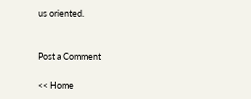us oriented.


Post a Comment

<< Home